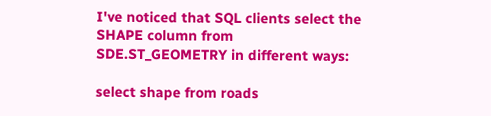I've noticed that SQL clients select the SHAPE column from SDE.ST_GEOMETRY in different ways:

select shape from roads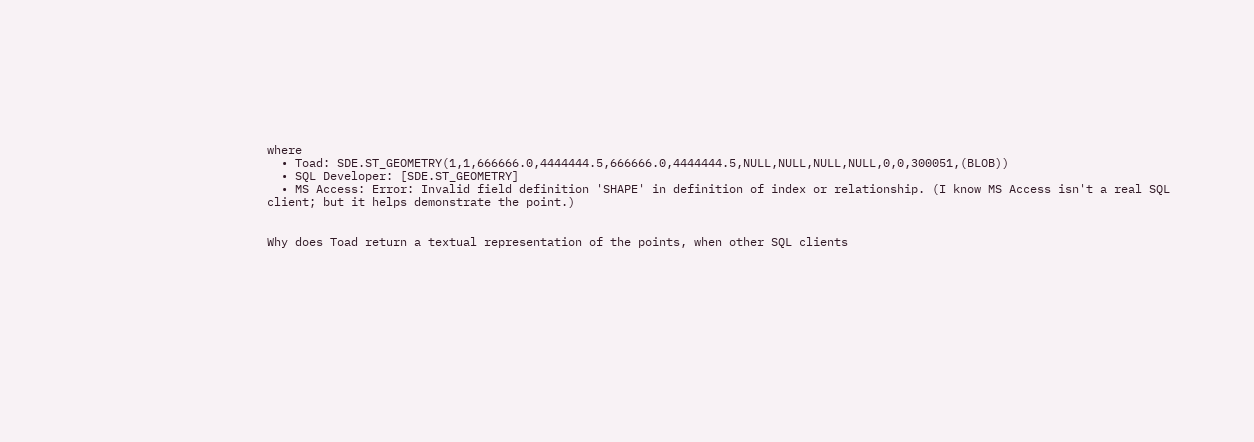where
  • Toad: SDE.ST_GEOMETRY(1,1,666666.0,4444444.5,666666.0,4444444.5,NULL,NULL,NULL,NULL,0,0,300051,(BLOB))
  • SQL Developer: [SDE.ST_GEOMETRY]
  • MS Access: Error: Invalid field definition 'SHAPE' in definition of index or relationship. (I know MS Access isn't a real SQL client; but it helps demonstrate the point.)


Why does Toad return a textual representation of the points, when other SQL clients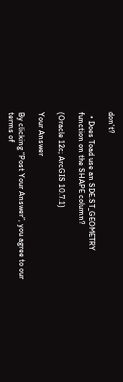don't?

  • Does Toad use an SDE.ST_GEOMETRY function on the SHAPE column?

(Oracle 12c; ArcGIS 10.7.1)

Your Answer

By clicking “Post Your Answer”, you agree to our terms of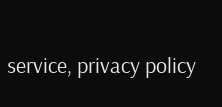service, privacy policy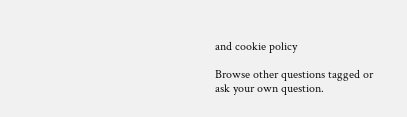and cookie policy

Browse other questions tagged or ask your own question.